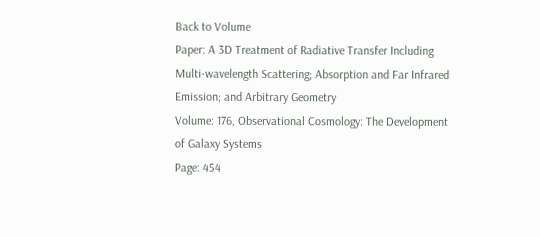Back to Volume
Paper: A 3D Treatment of Radiative Transfer Including Multi-wavelength Scattering; Absorption and Far Infrared Emission; and Arbitrary Geometry
Volume: 176, Observational Cosmology: The Development of Galaxy Systems
Page: 454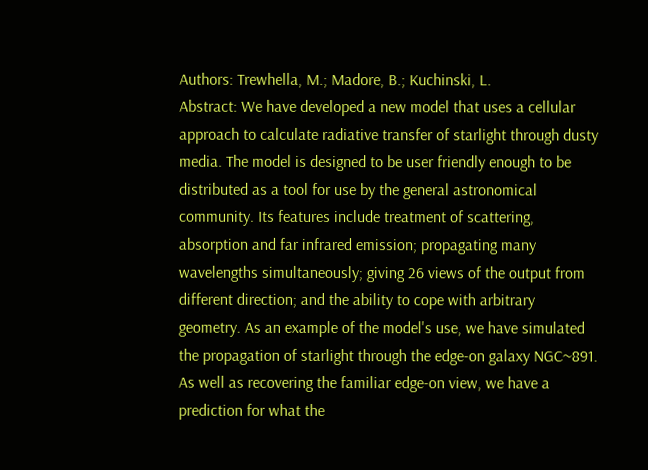Authors: Trewhella, M.; Madore, B.; Kuchinski, L.
Abstract: We have developed a new model that uses a cellular approach to calculate radiative transfer of starlight through dusty media. The model is designed to be user friendly enough to be distributed as a tool for use by the general astronomical community. Its features include treatment of scattering, absorption and far infrared emission; propagating many wavelengths simultaneously; giving 26 views of the output from different direction; and the ability to cope with arbitrary geometry. As an example of the model's use, we have simulated the propagation of starlight through the edge-on galaxy NGC~891. As well as recovering the familiar edge-on view, we have a prediction for what the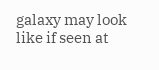galaxy may look like if seen at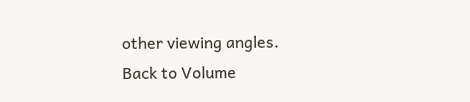other viewing angles.
Back to Volume